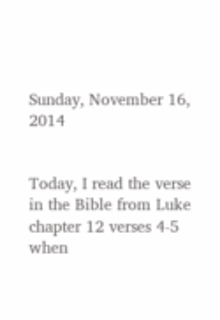Sunday, November 16, 2014


Today, I read the verse in the Bible from Luke chapter 12 verses 4-5 when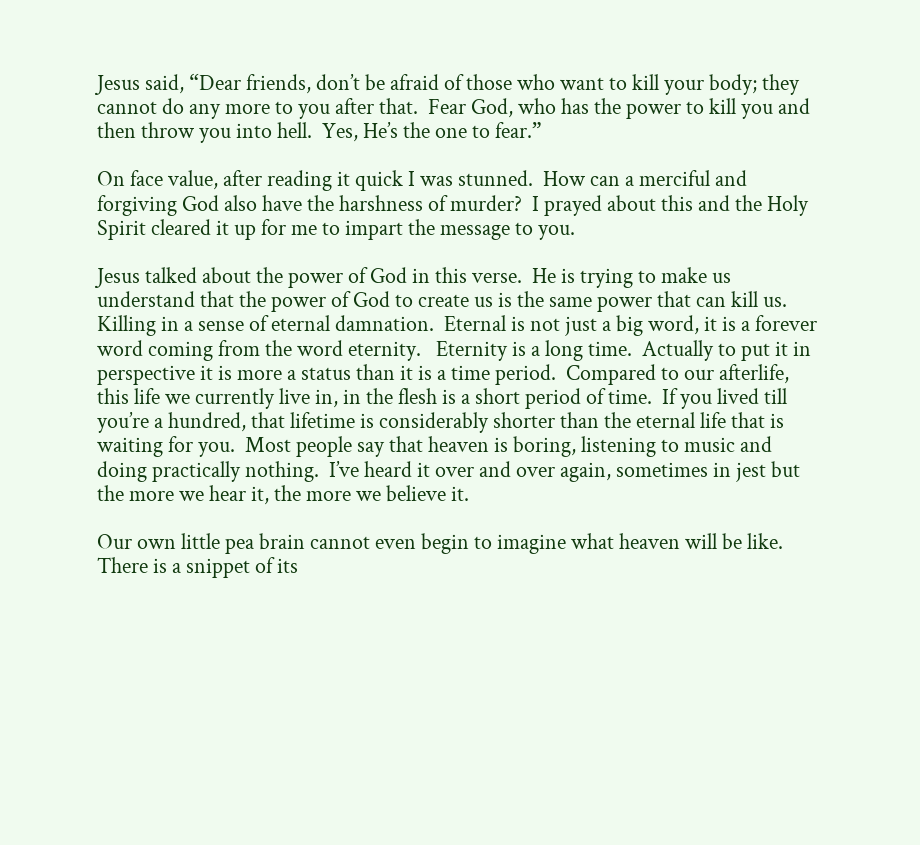Jesus said, “Dear friends, don’t be afraid of those who want to kill your body; they cannot do any more to you after that.  Fear God, who has the power to kill you and then throw you into hell.  Yes, He’s the one to fear.”

On face value, after reading it quick I was stunned.  How can a merciful and forgiving God also have the harshness of murder?  I prayed about this and the Holy Spirit cleared it up for me to impart the message to you.

Jesus talked about the power of God in this verse.  He is trying to make us understand that the power of God to create us is the same power that can kill us.  Killing in a sense of eternal damnation.  Eternal is not just a big word, it is a forever word coming from the word eternity.   Eternity is a long time.  Actually to put it in perspective it is more a status than it is a time period.  Compared to our afterlife, this life we currently live in, in the flesh is a short period of time.  If you lived till you’re a hundred, that lifetime is considerably shorter than the eternal life that is waiting for you.  Most people say that heaven is boring, listening to music and doing practically nothing.  I’ve heard it over and over again, sometimes in jest but the more we hear it, the more we believe it.

Our own little pea brain cannot even begin to imagine what heaven will be like.  There is a snippet of its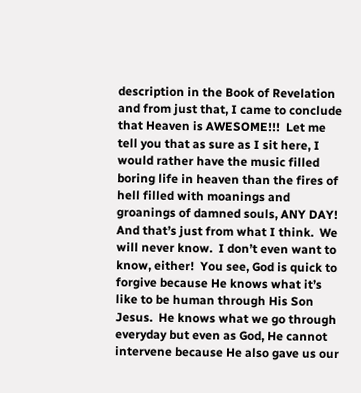description in the Book of Revelation and from just that, I came to conclude that Heaven is AWESOME!!!  Let me tell you that as sure as I sit here, I would rather have the music filled boring life in heaven than the fires of hell filled with moanings and groanings of damned souls, ANY DAY!  And that’s just from what I think.  We will never know.  I don’t even want to know, either!  You see, God is quick to forgive because He knows what it’s like to be human through His Son Jesus.  He knows what we go through everyday but even as God, He cannot intervene because He also gave us our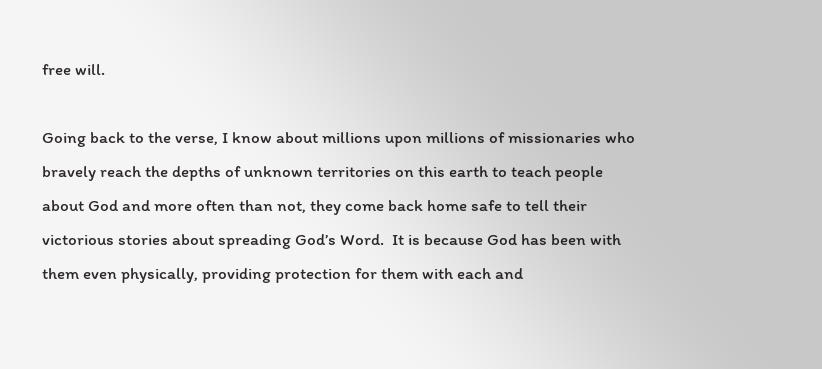free will.

Going back to the verse, I know about millions upon millions of missionaries who bravely reach the depths of unknown territories on this earth to teach people about God and more often than not, they come back home safe to tell their victorious stories about spreading God’s Word.  It is because God has been with them even physically, providing protection for them with each and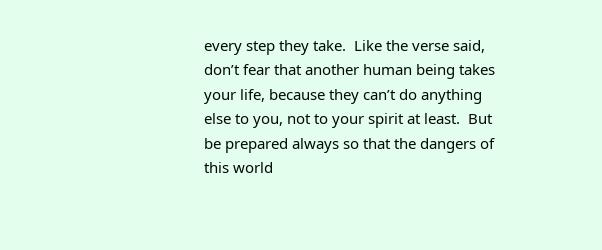every step they take.  Like the verse said, don’t fear that another human being takes your life, because they can’t do anything else to you, not to your spirit at least.  But be prepared always so that the dangers of this world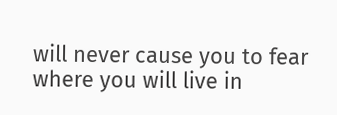will never cause you to fear where you will live in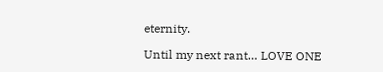eternity.

Until my next rant… LOVE ONE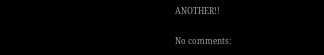ANOTHER!!

No comments: